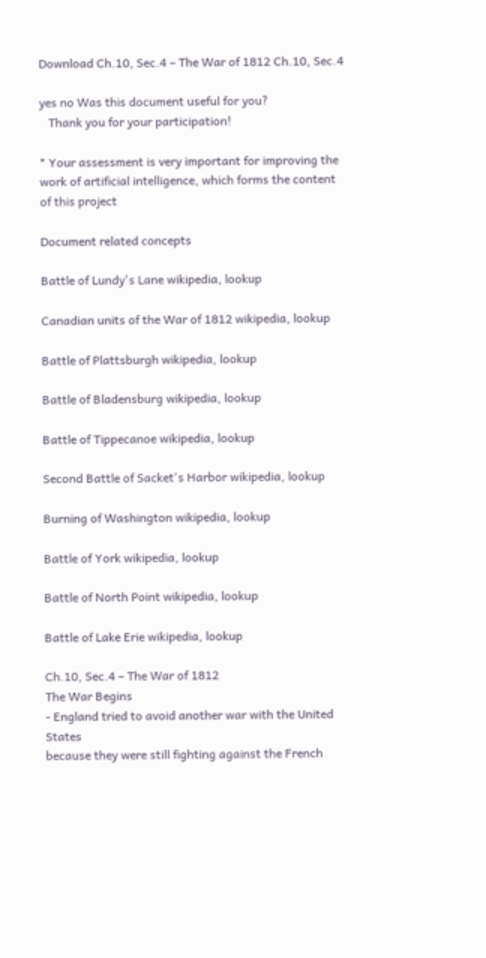Download Ch.10, Sec.4 – The War of 1812 Ch.10, Sec.4

yes no Was this document useful for you?
   Thank you for your participation!

* Your assessment is very important for improving the work of artificial intelligence, which forms the content of this project

Document related concepts

Battle of Lundy's Lane wikipedia, lookup

Canadian units of the War of 1812 wikipedia, lookup

Battle of Plattsburgh wikipedia, lookup

Battle of Bladensburg wikipedia, lookup

Battle of Tippecanoe wikipedia, lookup

Second Battle of Sacket's Harbor wikipedia, lookup

Burning of Washington wikipedia, lookup

Battle of York wikipedia, lookup

Battle of North Point wikipedia, lookup

Battle of Lake Erie wikipedia, lookup

Ch.10, Sec.4 – The War of 1812
The War Begins
- England tried to avoid another war with the United States
because they were still fighting against the French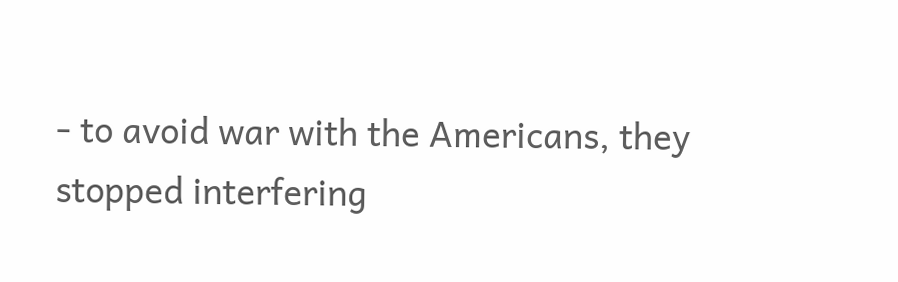- to avoid war with the Americans, they stopped interfering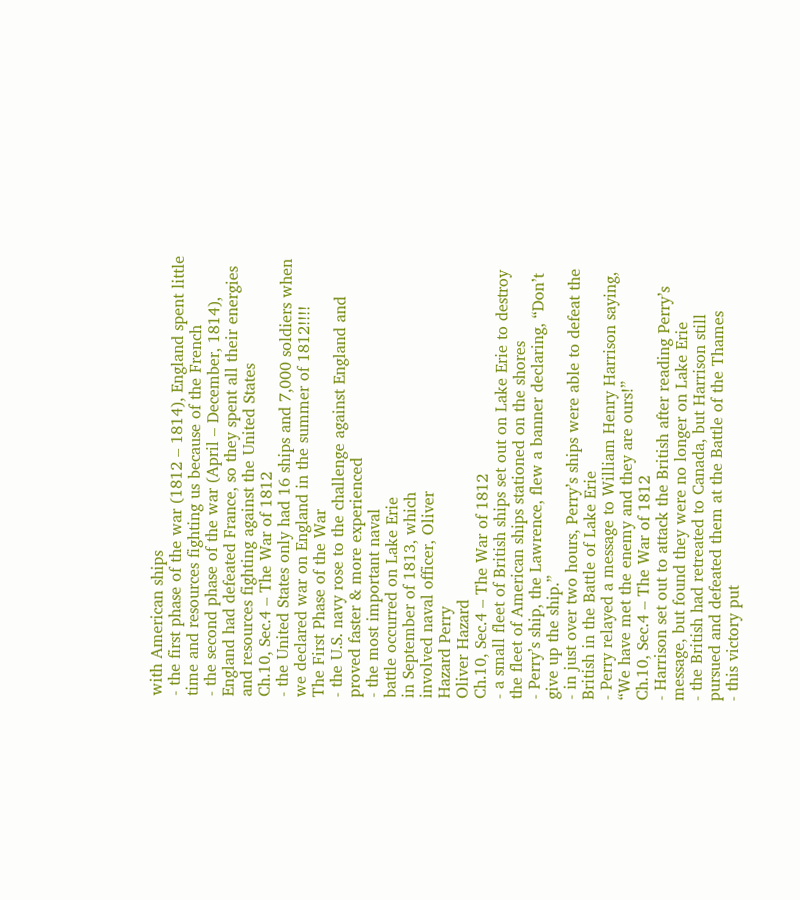with American ships
- the first phase of the war (1812 – 1814), England spent little
time and resources fighting us because of the French
- the second phase of the war (April – December, 1814),
England had defeated France, so they spent all their energies
and resources fighting against the United States
Ch.10, Sec.4 – The War of 1812
- the United States only had 16 ships and 7,000 soldiers when
we declared war on England in the summer of 1812!!!!
The First Phase of the War
- the U.S. navy rose to the challenge against England and
proved faster & more experienced
- the most important naval
battle occurred on Lake Erie
in September of 1813, which
involved naval officer, Oliver
Hazard Perry
Oliver Hazard
Ch.10, Sec.4 – The War of 1812
- a small fleet of British ships set out on Lake Erie to destroy
the fleet of American ships stationed on the shores
- Perry’s ship, the Lawrence, flew a banner declaring, “Don’t
give up the ship.”
- in just over two hours, Perry’s ships were able to defeat the
British in the Battle of Lake Erie
- Perry relayed a message to William Henry Harrison saying,
“We have met the enemy and they are ours!”
Ch.10, Sec.4 – The War of 1812
- Harrison set out to attack the British after reading Perry’s
message, but found they were no longer on Lake Erie
- the British had retreated to Canada, but Harrison still
pursued and defeated them at the Battle of the Thames
- this victory put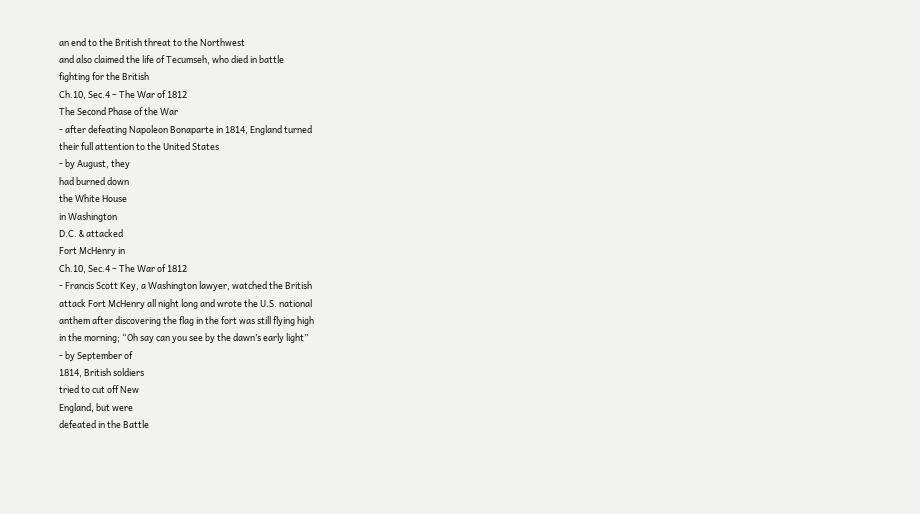an end to the British threat to the Northwest
and also claimed the life of Tecumseh, who died in battle
fighting for the British
Ch.10, Sec.4 – The War of 1812
The Second Phase of the War
- after defeating Napoleon Bonaparte in 1814, England turned
their full attention to the United States
- by August, they
had burned down
the White House
in Washington
D.C. & attacked
Fort McHenry in
Ch.10, Sec.4 – The War of 1812
- Francis Scott Key, a Washington lawyer, watched the British
attack Fort McHenry all night long and wrote the U.S. national
anthem after discovering the flag in the fort was still flying high
in the morning; “Oh say can you see by the dawn’s early light”
- by September of
1814, British soldiers
tried to cut off New
England, but were
defeated in the Battle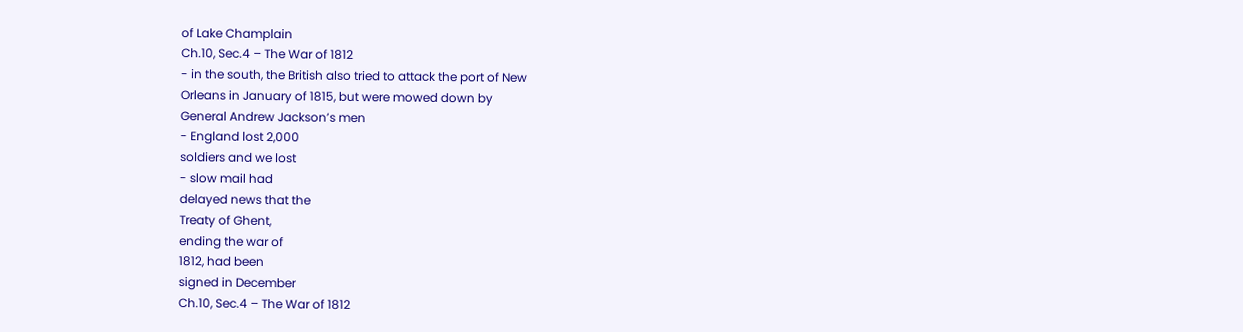of Lake Champlain
Ch.10, Sec.4 – The War of 1812
- in the south, the British also tried to attack the port of New
Orleans in January of 1815, but were mowed down by
General Andrew Jackson’s men
- England lost 2,000
soldiers and we lost
- slow mail had
delayed news that the
Treaty of Ghent,
ending the war of
1812, had been
signed in December
Ch.10, Sec.4 – The War of 1812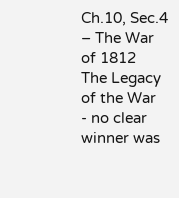Ch.10, Sec.4 – The War of 1812
The Legacy of the War
- no clear winner was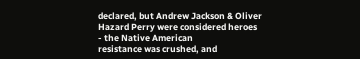declared, but Andrew Jackson & Oliver
Hazard Perry were considered heroes
- the Native American
resistance was crushed, and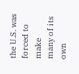the U.S. was forced to make
many of its own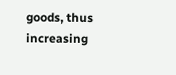goods, thus
increasing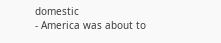domestic
- America was about to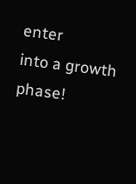enter
into a growth phase!